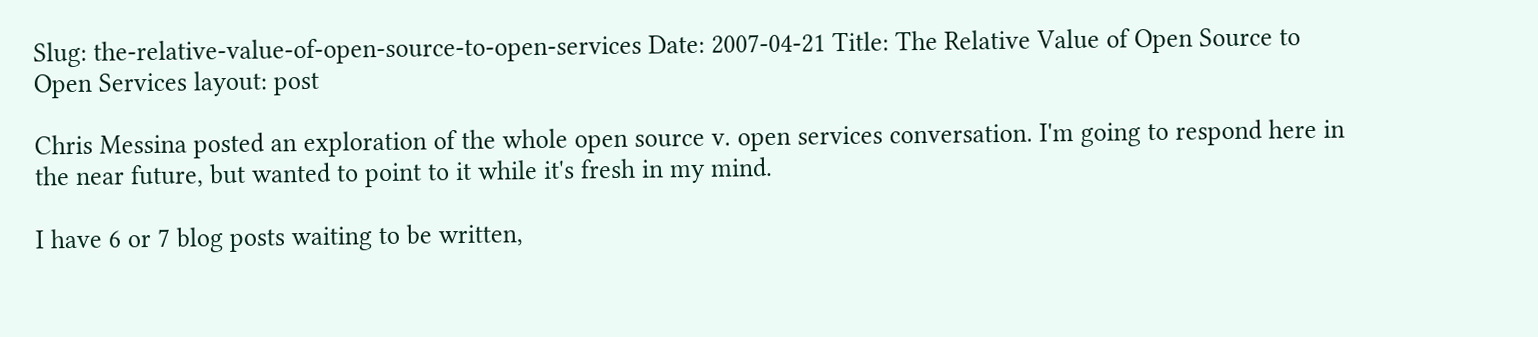Slug: the-relative-value-of-open-source-to-open-services Date: 2007-04-21 Title: The Relative Value of Open Source to Open Services layout: post

Chris Messina posted an exploration of the whole open source v. open services conversation. I'm going to respond here in the near future, but wanted to point to it while it's fresh in my mind.

I have 6 or 7 blog posts waiting to be written,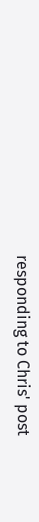responding to Chris' post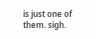is just one of them. sigh.